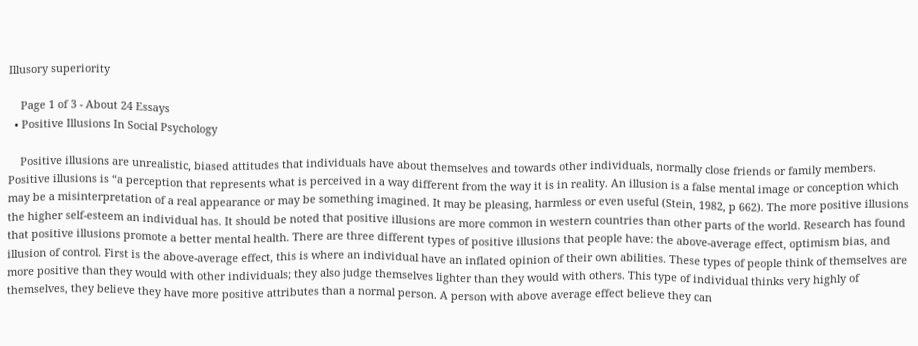Illusory superiority

    Page 1 of 3 - About 24 Essays
  • Positive Illusions In Social Psychology

    Positive illusions are unrealistic, biased attitudes that individuals have about themselves and towards other individuals, normally close friends or family members. Positive illusions is “a perception that represents what is perceived in a way different from the way it is in reality. An illusion is a false mental image or conception which may be a misinterpretation of a real appearance or may be something imagined. It may be pleasing, harmless or even useful (Stein, 1982, p 662). The more positive illusions the higher self-esteem an individual has. It should be noted that positive illusions are more common in western countries than other parts of the world. Research has found that positive illusions promote a better mental health. There are three different types of positive illusions that people have: the above-average effect, optimism bias, and illusion of control. First is the above-average effect, this is where an individual have an inflated opinion of their own abilities. These types of people think of themselves are more positive than they would with other individuals; they also judge themselves lighter than they would with others. This type of individual thinks very highly of themselves, they believe they have more positive attributes than a normal person. A person with above average effect believe they can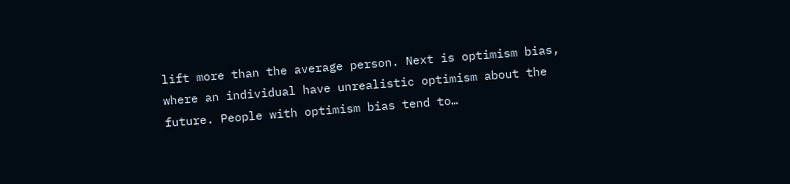lift more than the average person. Next is optimism bias, where an individual have unrealistic optimism about the future. People with optimism bias tend to…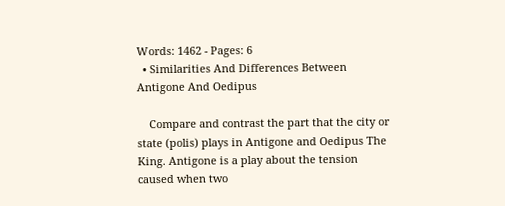Words: 1462 - Pages: 6
  • Similarities And Differences Between Antigone And Oedipus

    Compare and contrast the part that the city or state (polis) plays in Antigone and Oedipus The King. Antigone is a play about the tension caused when two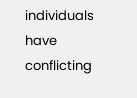individuals have conflicting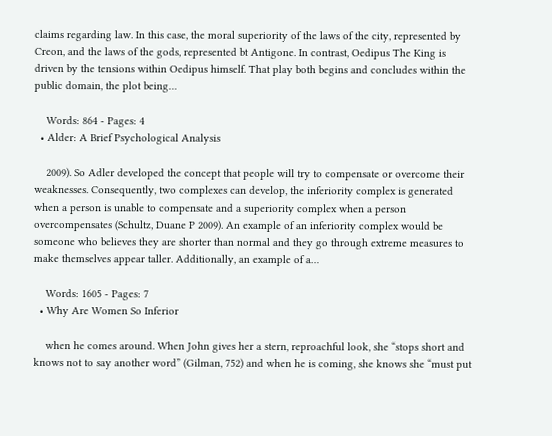claims regarding law. In this case, the moral superiority of the laws of the city, represented by Creon, and the laws of the gods, represented bt Antigone. In contrast, Oedipus The King is driven by the tensions within Oedipus himself. That play both begins and concludes within the public domain, the plot being…

    Words: 864 - Pages: 4
  • Alder: A Brief Psychological Analysis

    2009). So Adler developed the concept that people will try to compensate or overcome their weaknesses. Consequently, two complexes can develop, the inferiority complex is generated when a person is unable to compensate and a superiority complex when a person overcompensates (Schultz, Duane P 2009). An example of an inferiority complex would be someone who believes they are shorter than normal and they go through extreme measures to make themselves appear taller. Additionally, an example of a…

    Words: 1605 - Pages: 7
  • Why Are Women So Inferior

    when he comes around. When John gives her a stern, reproachful look, she “stops short and knows not to say another word” (Gilman, 752) and when he is coming, she knows she “must put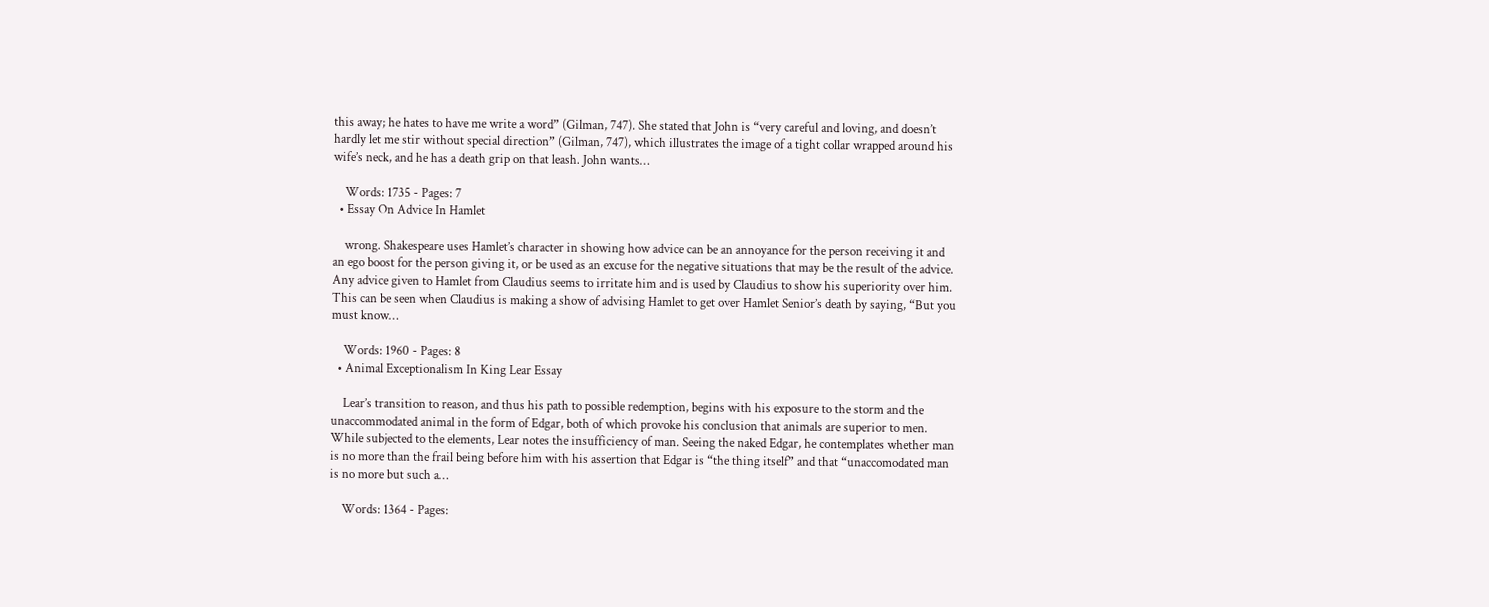this away; he hates to have me write a word” (Gilman, 747). She stated that John is “very careful and loving, and doesn’t hardly let me stir without special direction” (Gilman, 747), which illustrates the image of a tight collar wrapped around his wife’s neck, and he has a death grip on that leash. John wants…

    Words: 1735 - Pages: 7
  • Essay On Advice In Hamlet

    wrong. Shakespeare uses Hamlet’s character in showing how advice can be an annoyance for the person receiving it and an ego boost for the person giving it, or be used as an excuse for the negative situations that may be the result of the advice. Any advice given to Hamlet from Claudius seems to irritate him and is used by Claudius to show his superiority over him. This can be seen when Claudius is making a show of advising Hamlet to get over Hamlet Senior’s death by saying, “But you must know…

    Words: 1960 - Pages: 8
  • Animal Exceptionalism In King Lear Essay

    Lear’s transition to reason, and thus his path to possible redemption, begins with his exposure to the storm and the unaccommodated animal in the form of Edgar, both of which provoke his conclusion that animals are superior to men. While subjected to the elements, Lear notes the insufficiency of man. Seeing the naked Edgar, he contemplates whether man is no more than the frail being before him with his assertion that Edgar is “the thing itself” and that “unaccomodated man is no more but such a…

    Words: 1364 - Pages: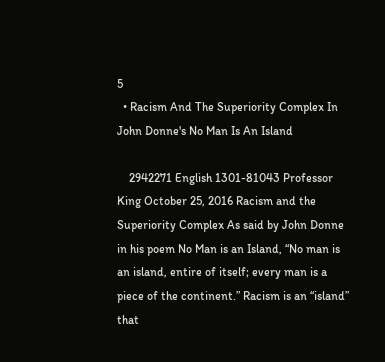5
  • Racism And The Superiority Complex In John Donne's No Man Is An Island

    2942271 English 1301-81043 Professor King October 25, 2016 Racism and the Superiority Complex As said by John Donne in his poem No Man is an Island, “No man is an island, entire of itself; every man is a piece of the continent.” Racism is an “island” that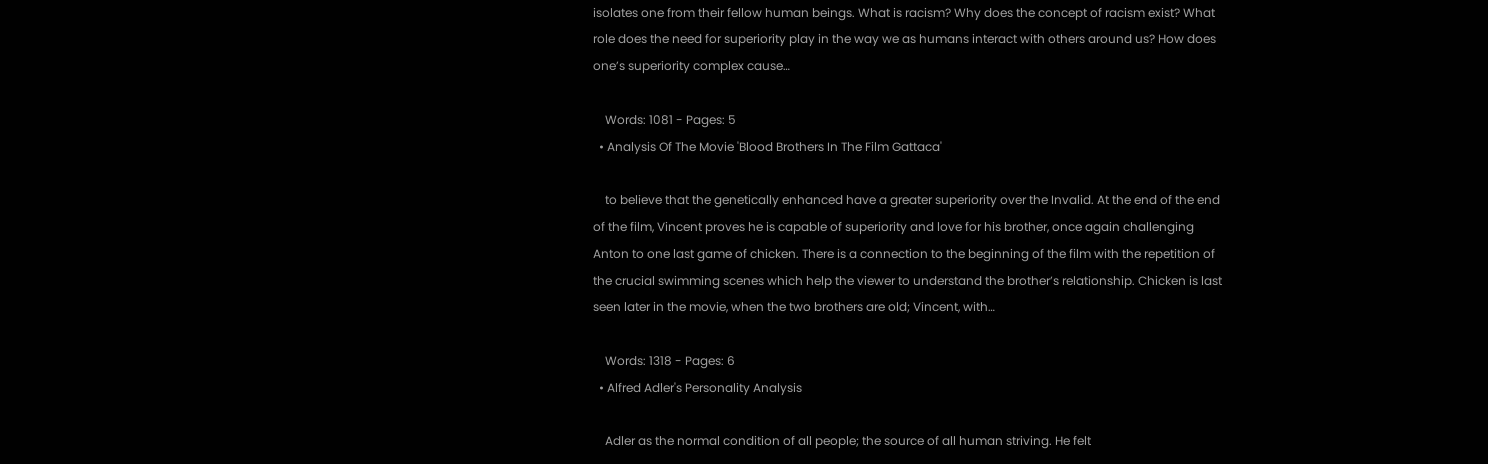isolates one from their fellow human beings. What is racism? Why does the concept of racism exist? What role does the need for superiority play in the way we as humans interact with others around us? How does one’s superiority complex cause…

    Words: 1081 - Pages: 5
  • Analysis Of The Movie 'Blood Brothers In The Film Gattaca'

    to believe that the genetically enhanced have a greater superiority over the Invalid. At the end of the end of the film, Vincent proves he is capable of superiority and love for his brother, once again challenging Anton to one last game of chicken. There is a connection to the beginning of the film with the repetition of the crucial swimming scenes which help the viewer to understand the brother’s relationship. Chicken is last seen later in the movie, when the two brothers are old; Vincent, with…

    Words: 1318 - Pages: 6
  • Alfred Adler's Personality Analysis

    Adler as the normal condition of all people; the source of all human striving. He felt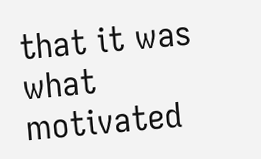that it was what motivated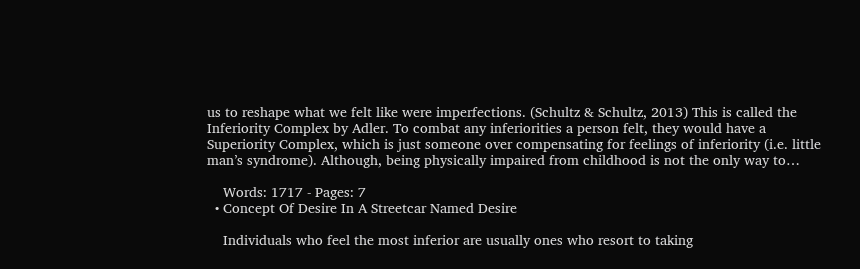us to reshape what we felt like were imperfections. (Schultz & Schultz, 2013) This is called the Inferiority Complex by Adler. To combat any inferiorities a person felt, they would have a Superiority Complex, which is just someone over compensating for feelings of inferiority (i.e. little man’s syndrome). Although, being physically impaired from childhood is not the only way to…

    Words: 1717 - Pages: 7
  • Concept Of Desire In A Streetcar Named Desire

    Individuals who feel the most inferior are usually ones who resort to taking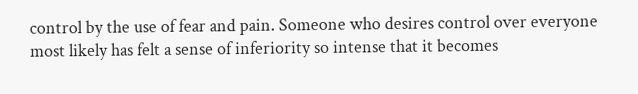control by the use of fear and pain. Someone who desires control over everyone most likely has felt a sense of inferiority so intense that it becomes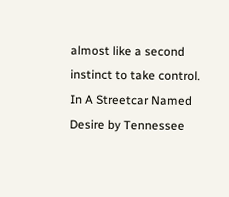almost like a second instinct to take control. In A Streetcar Named Desire by Tennessee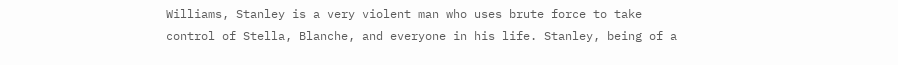Williams, Stanley is a very violent man who uses brute force to take control of Stella, Blanche, and everyone in his life. Stanley, being of a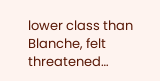lower class than Blanche, felt threatened…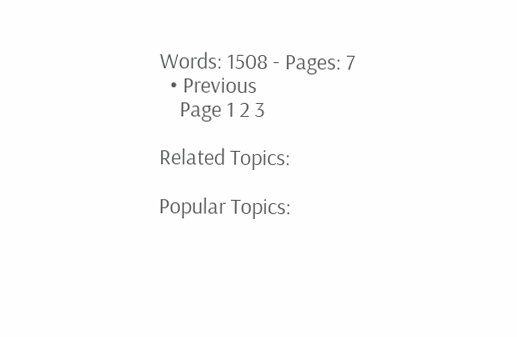Words: 1508 - Pages: 7
  • Previous
    Page 1 2 3

Related Topics:

Popular Topics: